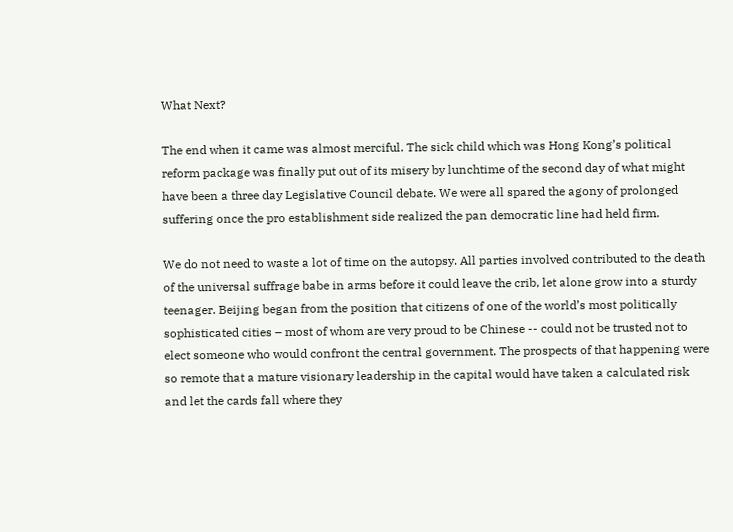What Next?

The end when it came was almost merciful. The sick child which was Hong Kong’s political reform package was finally put out of its misery by lunchtime of the second day of what might have been a three day Legislative Council debate. We were all spared the agony of prolonged suffering once the pro establishment side realized the pan democratic line had held firm.

We do not need to waste a lot of time on the autopsy. All parties involved contributed to the death of the universal suffrage babe in arms before it could leave the crib, let alone grow into a sturdy teenager. Beijing began from the position that citizens of one of the world’s most politically sophisticated cities – most of whom are very proud to be Chinese -- could not be trusted not to elect someone who would confront the central government. The prospects of that happening were so remote that a mature visionary leadership in the capital would have taken a calculated risk and let the cards fall where they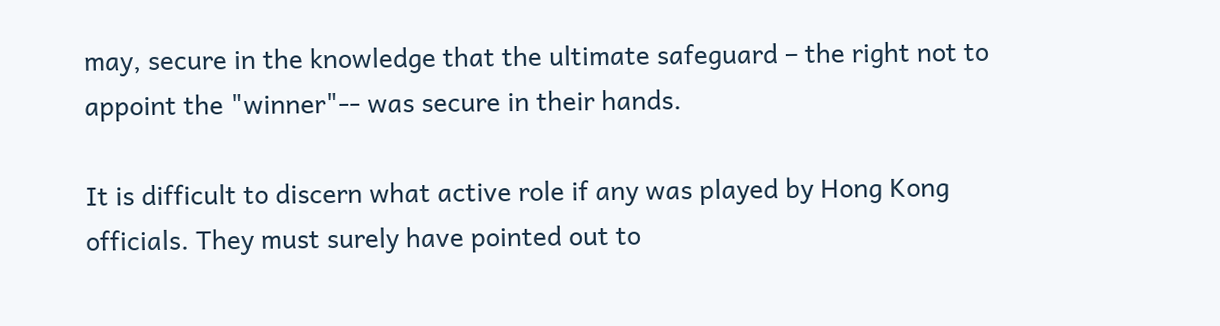may, secure in the knowledge that the ultimate safeguard – the right not to appoint the "winner"-- was secure in their hands.

It is difficult to discern what active role if any was played by Hong Kong officials. They must surely have pointed out to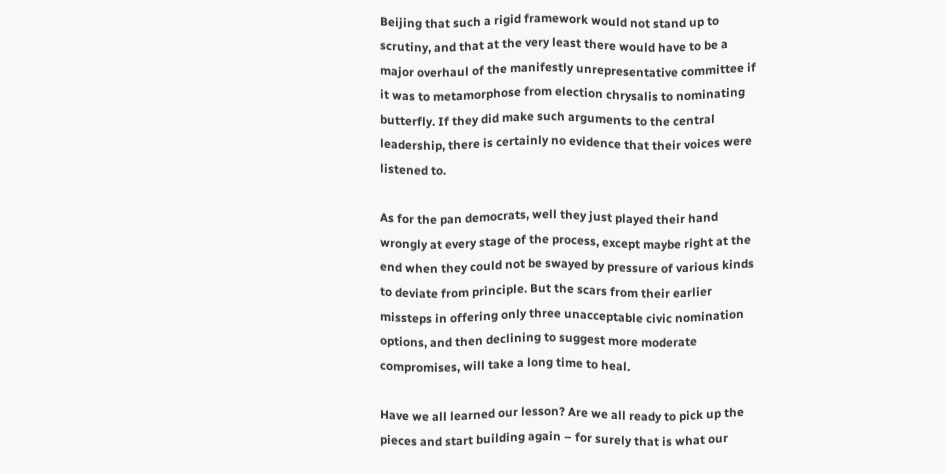Beijing that such a rigid framework would not stand up to scrutiny, and that at the very least there would have to be a major overhaul of the manifestly unrepresentative committee if it was to metamorphose from election chrysalis to nominating butterfly. If they did make such arguments to the central leadership, there is certainly no evidence that their voices were listened to.

As for the pan democrats, well they just played their hand wrongly at every stage of the process, except maybe right at the end when they could not be swayed by pressure of various kinds to deviate from principle. But the scars from their earlier missteps in offering only three unacceptable civic nomination options, and then declining to suggest more moderate compromises, will take a long time to heal.

Have we all learned our lesson? Are we all ready to pick up the pieces and start building again – for surely that is what our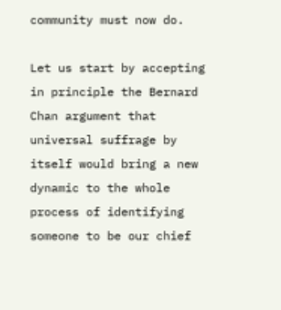community must now do.

Let us start by accepting in principle the Bernard Chan argument that universal suffrage by itself would bring a new dynamic to the whole process of identifying someone to be our chief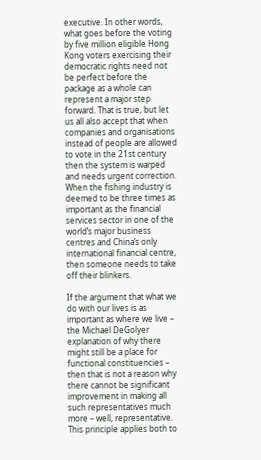executive. In other words, what goes before the voting by five million eligible Hong Kong voters exercising their democratic rights need not be perfect before the package as a whole can represent a major step forward. That is true, but let us all also accept that when companies and organisations instead of people are allowed to vote in the 21st century then the system is warped and needs urgent correction. When the fishing industry is deemed to be three times as important as the financial services sector in one of the world’s major business centres and China’s only international financial centre, then someone needs to take off their blinkers.

If the argument that what we do with our lives is as important as where we live – the Michael DeGolyer explanation of why there might still be a place for functional constituencies – then that is not a reason why there cannot be significant improvement in making all such representatives much more – well, representative. This principle applies both to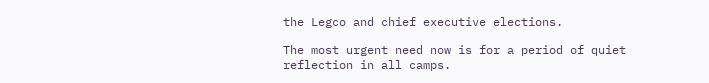the Legco and chief executive elections.

The most urgent need now is for a period of quiet reflection in all camps.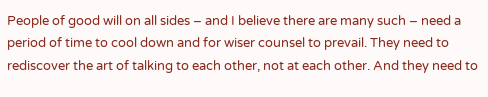People of good will on all sides – and I believe there are many such – need a period of time to cool down and for wiser counsel to prevail. They need to rediscover the art of talking to each other, not at each other. And they need to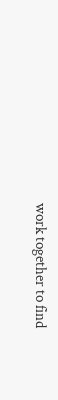work together to find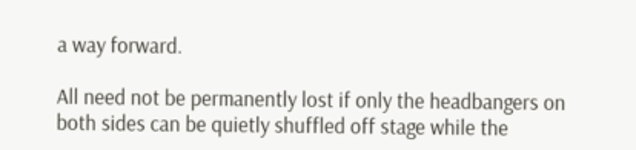a way forward.

All need not be permanently lost if only the headbangers on both sides can be quietly shuffled off stage while the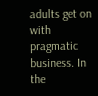adults get on with pragmatic business. In the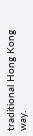traditional Hong Kong way.